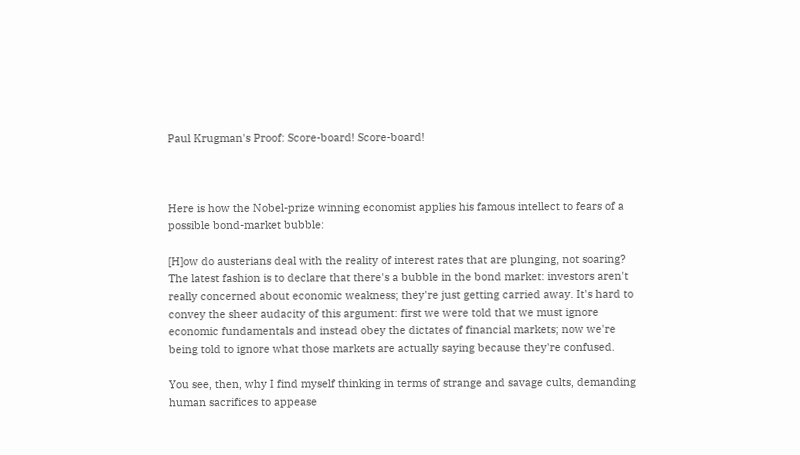Paul Krugman's Proof: Score-board! Score-board!



Here is how the Nobel-prize winning economist applies his famous intellect to fears of a possible bond-market bubble:

[H]ow do austerians deal with the reality of interest rates that are plunging, not soaring? The latest fashion is to declare that there's a bubble in the bond market: investors aren't really concerned about economic weakness; they're just getting carried away. It's hard to convey the sheer audacity of this argument: first we were told that we must ignore economic fundamentals and instead obey the dictates of financial markets; now we're being told to ignore what those markets are actually saying because they're confused.

You see, then, why I find myself thinking in terms of strange and savage cults, demanding human sacrifices to appease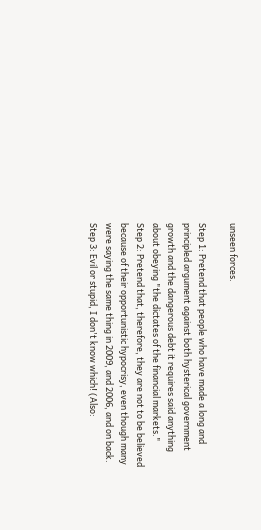unseen forces.

Step 1: Pretend that people who have made a long and principled argument against both hysterical government growth and the dangerous debt it requires said anything about obeying "the dictates of the financial markets."
Step 2: Pretend that, therefore, they are not to be believed because of their opportunistic hypocrisy, even though many were saying the same thing in 2009, and 2006, and on back.
Step 3: Evil or stupid, I don't know which! (Also: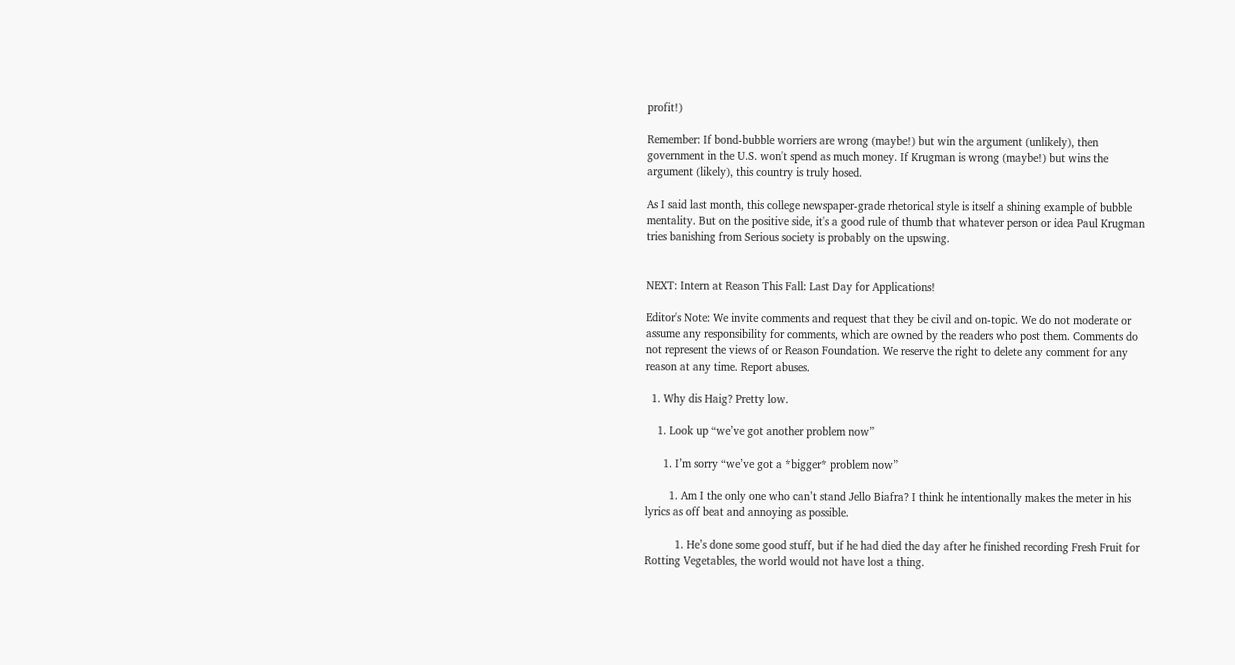profit!)

Remember: If bond-bubble worriers are wrong (maybe!) but win the argument (unlikely), then government in the U.S. won't spend as much money. If Krugman is wrong (maybe!) but wins the argument (likely), this country is truly hosed.

As I said last month, this college newspaper-grade rhetorical style is itself a shining example of bubble mentality. But on the positive side, it's a good rule of thumb that whatever person or idea Paul Krugman tries banishing from Serious society is probably on the upswing.


NEXT: Intern at Reason This Fall: Last Day for Applications!

Editor's Note: We invite comments and request that they be civil and on-topic. We do not moderate or assume any responsibility for comments, which are owned by the readers who post them. Comments do not represent the views of or Reason Foundation. We reserve the right to delete any comment for any reason at any time. Report abuses.

  1. Why dis Haig? Pretty low.

    1. Look up “we’ve got another problem now”

      1. I’m sorry “we’ve got a *bigger* problem now”

        1. Am I the only one who can’t stand Jello Biafra? I think he intentionally makes the meter in his lyrics as off beat and annoying as possible.

          1. He’s done some good stuff, but if he had died the day after he finished recording Fresh Fruit for Rotting Vegetables, the world would not have lost a thing.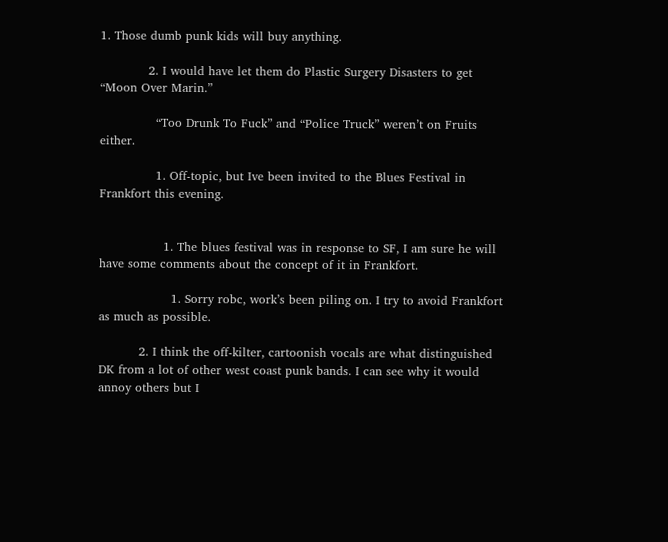1. Those dumb punk kids will buy anything.

            2. I would have let them do Plastic Surgery Disasters to get “Moon Over Marin.”

              “Too Drunk To Fuck” and “Police Truck” weren’t on Fruits either.

              1. Off-topic, but Ive been invited to the Blues Festival in Frankfort this evening.


                1. The blues festival was in response to SF, I am sure he will have some comments about the concept of it in Frankfort.

                  1. Sorry robc, work’s been piling on. I try to avoid Frankfort as much as possible.

          2. I think the off-kilter, cartoonish vocals are what distinguished DK from a lot of other west coast punk bands. I can see why it would annoy others but I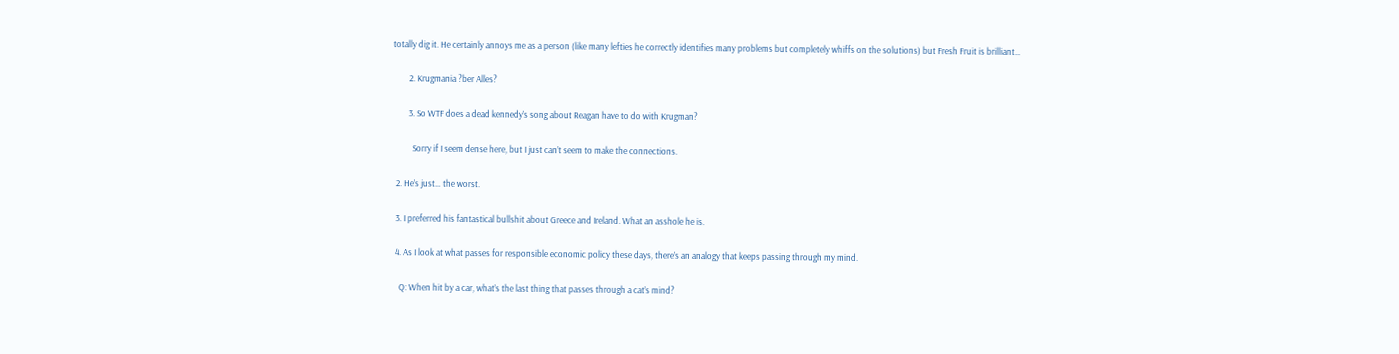totally dig it. He certainly annoys me as a person (like many lefties he correctly identifies many problems but completely whiffs on the solutions) but Fresh Fruit is brilliant…

        2. Krugmania ?ber Alles?

        3. So WTF does a dead kennedy’s song about Reagan have to do with Krugman?

          Sorry if I seem dense here, but I just can’t seem to make the connections.

  2. He’s just… the worst.

  3. I preferred his fantastical bullshit about Greece and Ireland. What an asshole he is.

  4. As I look at what passes for responsible economic policy these days, there’s an analogy that keeps passing through my mind.

    Q: When hit by a car, what’s the last thing that passes through a cat’s mind?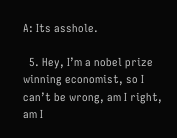A: Its asshole.

  5. Hey, I’m a nobel prize winning economist, so I can’t be wrong, am I right, am I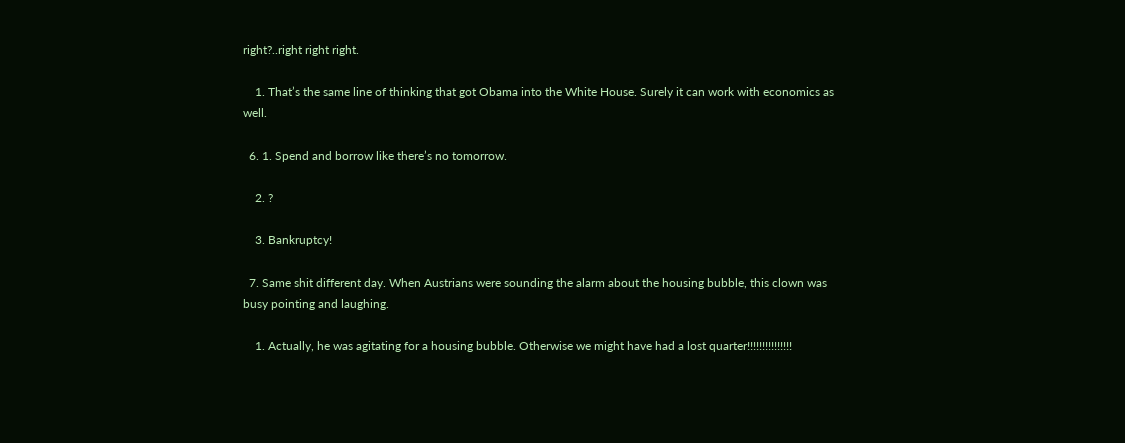right?..right right right.

    1. That’s the same line of thinking that got Obama into the White House. Surely it can work with economics as well.

  6. 1. Spend and borrow like there’s no tomorrow.

    2. ?

    3. Bankruptcy!

  7. Same shit different day. When Austrians were sounding the alarm about the housing bubble, this clown was busy pointing and laughing.

    1. Actually, he was agitating for a housing bubble. Otherwise we might have had a lost quarter!!!!!!!!!!!!!!!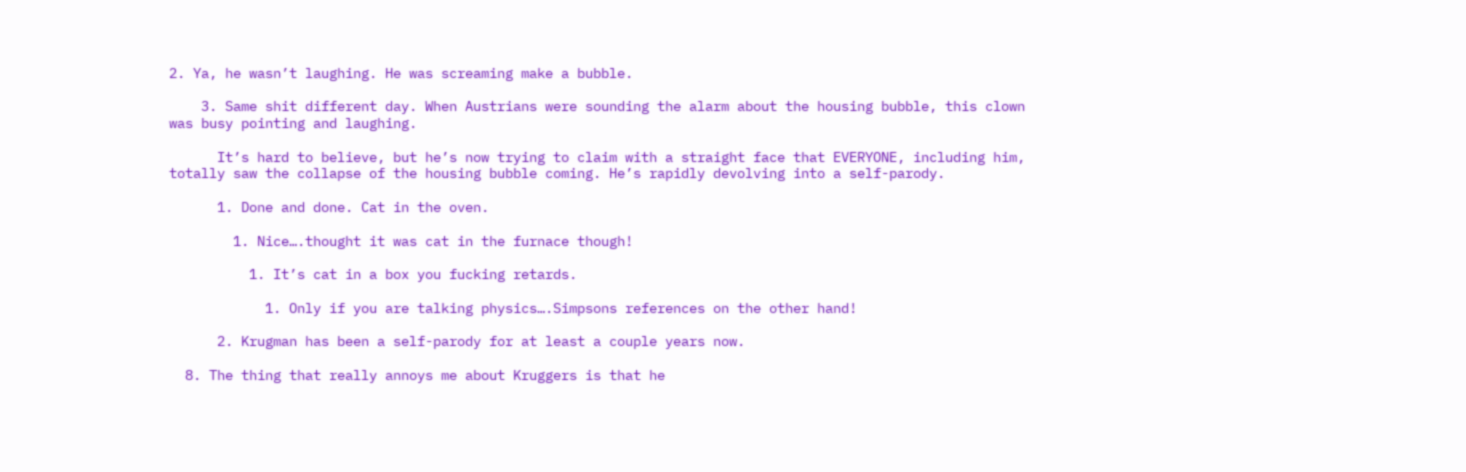2. Ya, he wasn’t laughing. He was screaming make a bubble.

    3. Same shit different day. When Austrians were sounding the alarm about the housing bubble, this clown was busy pointing and laughing.

      It’s hard to believe, but he’s now trying to claim with a straight face that EVERYONE, including him, totally saw the collapse of the housing bubble coming. He’s rapidly devolving into a self-parody.

      1. Done and done. Cat in the oven.

        1. Nice….thought it was cat in the furnace though!

          1. It’s cat in a box you fucking retards.

            1. Only if you are talking physics….Simpsons references on the other hand!

      2. Krugman has been a self-parody for at least a couple years now.

  8. The thing that really annoys me about Kruggers is that he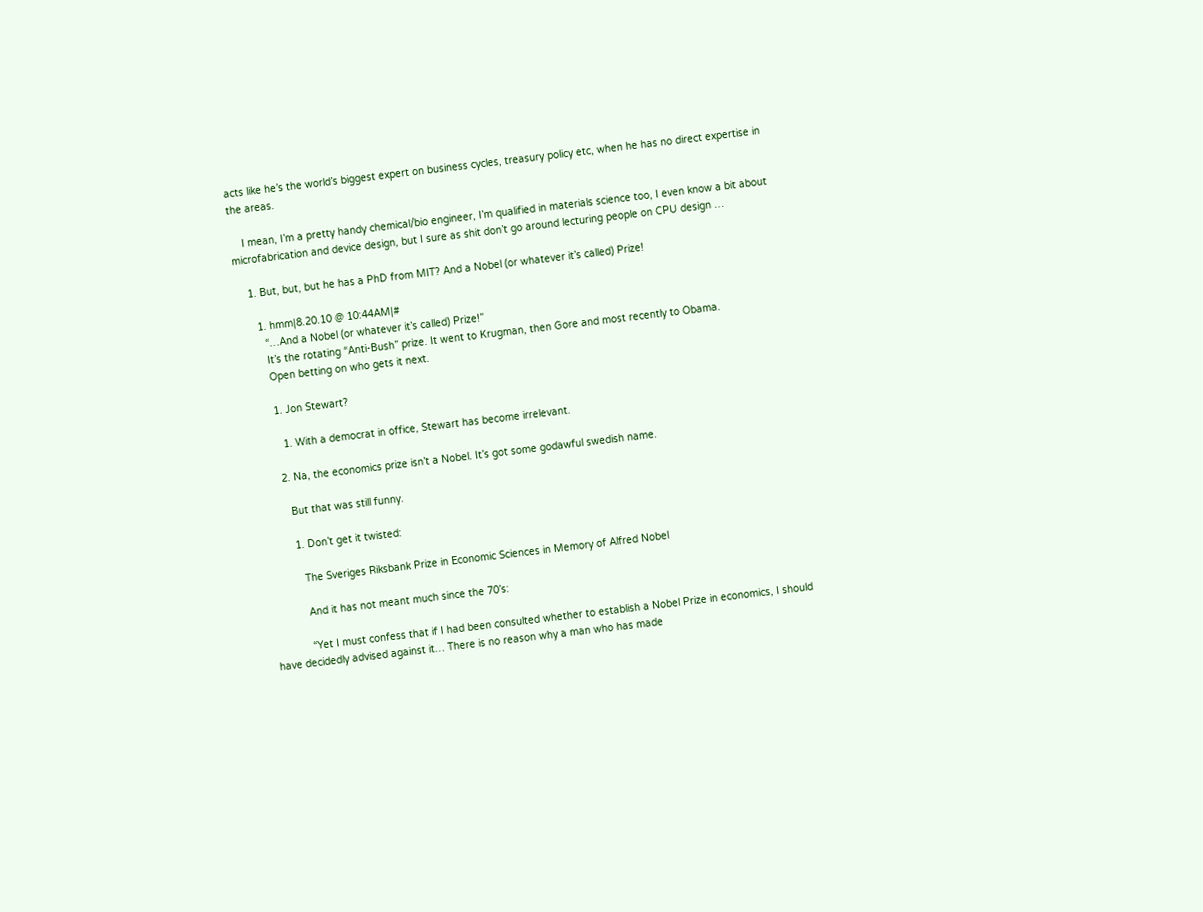acts like he’s the world’s biggest expert on business cycles, treasury policy etc, when he has no direct expertise in the areas.

    I mean, I’m a pretty handy chemical/bio engineer, I’m qualified in materials science too, I even know a bit about microfabrication and device design, but I sure as shit don’t go around lecturing people on CPU design …

    1. But, but, but he has a PhD from MIT? And a Nobel (or whatever it’s called) Prize!

      1. hmm|8.20.10 @ 10:44AM|#
        “…And a Nobel (or whatever it’s called) Prize!”
        It’s the rotating “Anti-Bush” prize. It went to Krugman, then Gore and most recently to Obama.
        Open betting on who gets it next.

        1. Jon Stewart?

          1. With a democrat in office, Stewart has become irrelevant.

        2. Na, the economics prize isn’t a Nobel. It’s got some godawful swedish name.

          But that was still funny.

          1. Don’t get it twisted:

            The Sveriges Riksbank Prize in Economic Sciences in Memory of Alfred Nobel

            And it has not meant much since the 70’s:

            “Yet I must confess that if I had been consulted whether to establish a Nobel Prize in economics, I should have decidedly advised against it… There is no reason why a man who has made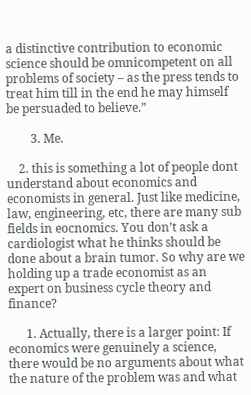a distinctive contribution to economic science should be omnicompetent on all problems of society – as the press tends to treat him till in the end he may himself be persuaded to believe.”

        3. Me.

    2. this is something a lot of people dont understand about economics and economists in general. Just like medicine, law, engineering, etc, there are many sub fields in eocnomics. You don’t ask a cardiologist what he thinks should be done about a brain tumor. So why are we holding up a trade economist as an expert on business cycle theory and finance?

      1. Actually, there is a larger point: If economics were genuinely a science, there would be no arguments about what the nature of the problem was and what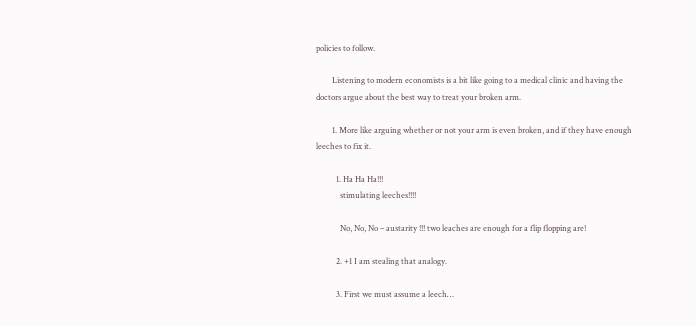policies to follow.

        Listening to modern economists is a bit like going to a medical clinic and having the doctors argue about the best way to treat your broken arm.

        1. More like arguing whether or not your arm is even broken, and if they have enough leeches to fix it.

          1. Ha Ha Ha!!!
            stimulating leeches!!!!

            No, No, No – austarity !!! two leaches are enough for a flip flopping are!

          2. +1 I am stealing that analogy.

          3. First we must assume a leech…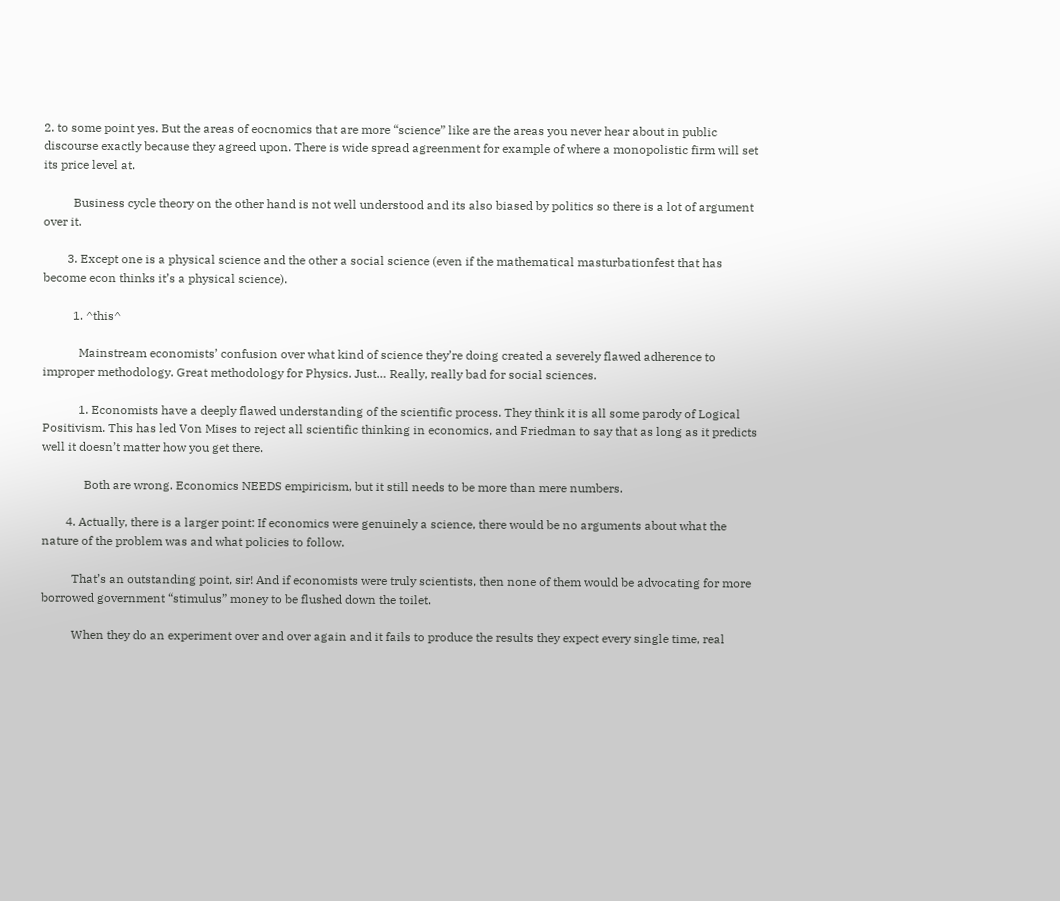2. to some point yes. But the areas of eocnomics that are more “science” like are the areas you never hear about in public discourse exactly because they agreed upon. There is wide spread agreenment for example of where a monopolistic firm will set its price level at.

          Business cycle theory on the other hand is not well understood and its also biased by politics so there is a lot of argument over it.

        3. Except one is a physical science and the other a social science (even if the mathematical masturbationfest that has become econ thinks it’s a physical science).

          1. ^this^

            Mainstream economists’ confusion over what kind of science they’re doing created a severely flawed adherence to improper methodology. Great methodology for Physics. Just… Really, really bad for social sciences.

            1. Economists have a deeply flawed understanding of the scientific process. They think it is all some parody of Logical Positivism. This has led Von Mises to reject all scientific thinking in economics, and Friedman to say that as long as it predicts well it doesn’t matter how you get there.

              Both are wrong. Economics NEEDS empiricism, but it still needs to be more than mere numbers.

        4. Actually, there is a larger point: If economics were genuinely a science, there would be no arguments about what the nature of the problem was and what policies to follow.

          That’s an outstanding point, sir! And if economists were truly scientists, then none of them would be advocating for more borrowed government “stimulus” money to be flushed down the toilet.

          When they do an experiment over and over again and it fails to produce the results they expect every single time, real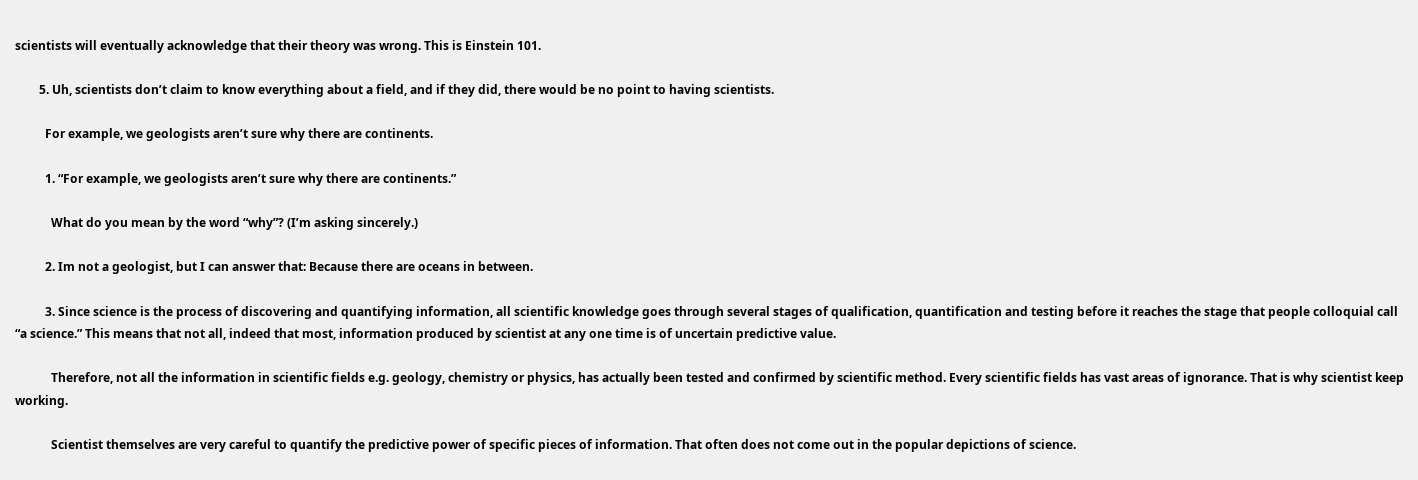scientists will eventually acknowledge that their theory was wrong. This is Einstein 101.

        5. Uh, scientists don’t claim to know everything about a field, and if they did, there would be no point to having scientists.

          For example, we geologists aren’t sure why there are continents.

          1. “For example, we geologists aren’t sure why there are continents.”

            What do you mean by the word “why”? (I’m asking sincerely.)

          2. Im not a geologist, but I can answer that: Because there are oceans in between.

          3. Since science is the process of discovering and quantifying information, all scientific knowledge goes through several stages of qualification, quantification and testing before it reaches the stage that people colloquial call “a science.” This means that not all, indeed that most, information produced by scientist at any one time is of uncertain predictive value.

            Therefore, not all the information in scientific fields e.g. geology, chemistry or physics, has actually been tested and confirmed by scientific method. Every scientific fields has vast areas of ignorance. That is why scientist keep working.

            Scientist themselves are very careful to quantify the predictive power of specific pieces of information. That often does not come out in the popular depictions of science.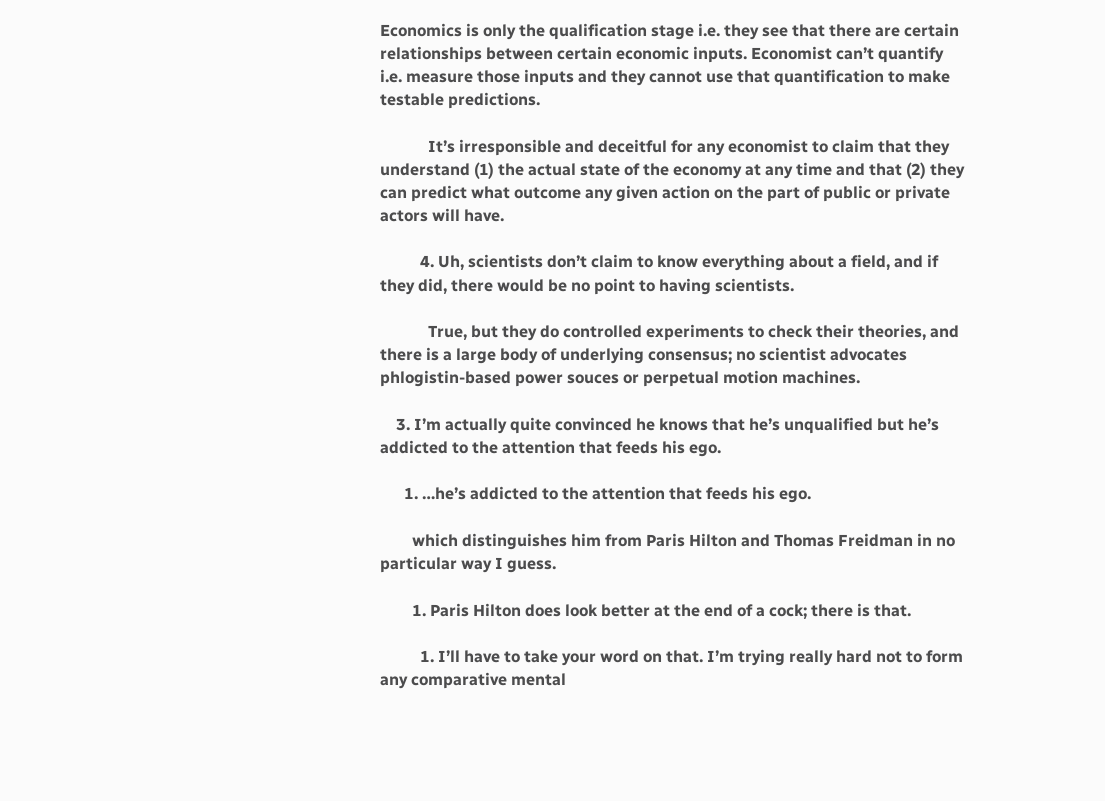Economics is only the qualification stage i.e. they see that there are certain relationships between certain economic inputs. Economist can’t quantify i.e. measure those inputs and they cannot use that quantification to make testable predictions.

            It’s irresponsible and deceitful for any economist to claim that they understand (1) the actual state of the economy at any time and that (2) they can predict what outcome any given action on the part of public or private actors will have.

          4. Uh, scientists don’t claim to know everything about a field, and if they did, there would be no point to having scientists.

            True, but they do controlled experiments to check their theories, and there is a large body of underlying consensus; no scientist advocates phlogistin-based power souces or perpetual motion machines.

    3. I’m actually quite convinced he knows that he’s unqualified but he’s addicted to the attention that feeds his ego.

      1. …he’s addicted to the attention that feeds his ego.

        which distinguishes him from Paris Hilton and Thomas Freidman in no particular way I guess.

        1. Paris Hilton does look better at the end of a cock; there is that.

          1. I’ll have to take your word on that. I’m trying really hard not to form any comparative mental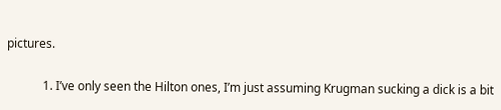pictures.

            1. I’ve only seen the Hilton ones, I’m just assuming Krugman sucking a dick is a bit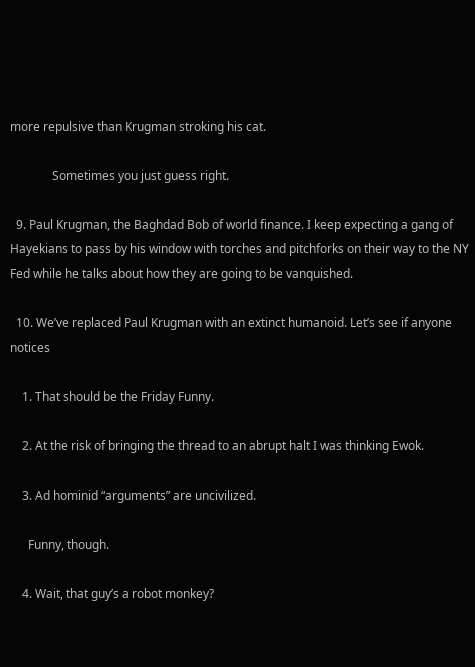more repulsive than Krugman stroking his cat.

              Sometimes you just guess right.

  9. Paul Krugman, the Baghdad Bob of world finance. I keep expecting a gang of Hayekians to pass by his window with torches and pitchforks on their way to the NY Fed while he talks about how they are going to be vanquished.

  10. We’ve replaced Paul Krugman with an extinct humanoid. Let’s see if anyone notices

    1. That should be the Friday Funny.

    2. At the risk of bringing the thread to an abrupt halt I was thinking Ewok.

    3. Ad hominid “arguments” are uncivilized.

      Funny, though.

    4. Wait, that guy’s a robot monkey?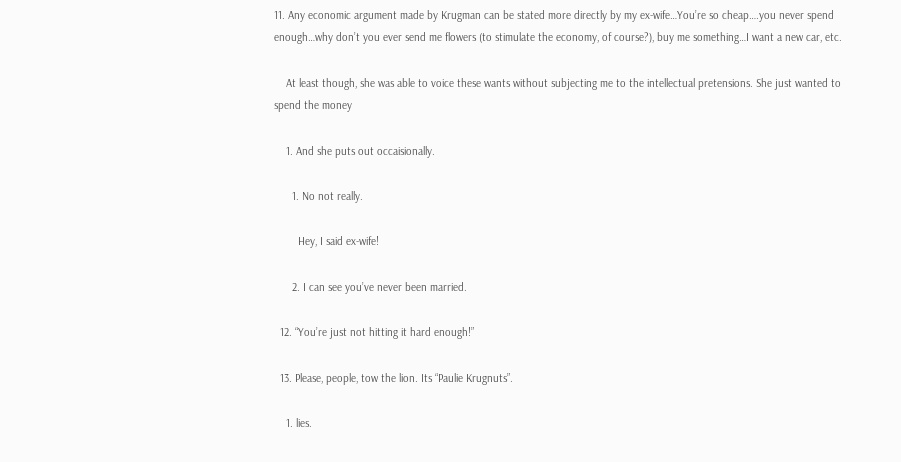11. Any economic argument made by Krugman can be stated more directly by my ex-wife…You’re so cheap….you never spend enough…why don’t you ever send me flowers (to stimulate the economy, of course?), buy me something…I want a new car, etc.

    At least though, she was able to voice these wants without subjecting me to the intellectual pretensions. She just wanted to spend the money

    1. And she puts out occaisionally.

      1. No not really.

        Hey, I said ex-wife!

      2. I can see you’ve never been married.

  12. “You’re just not hitting it hard enough!”

  13. Please, people, tow the lion. Its “Paulie Krugnuts”.

    1. lies.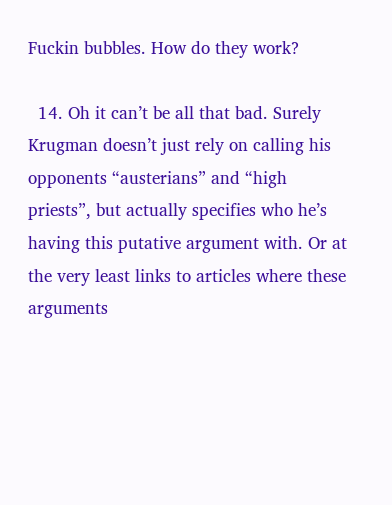Fuckin bubbles. How do they work?

  14. Oh it can’t be all that bad. Surely Krugman doesn’t just rely on calling his opponents “austerians” and “high priests”, but actually specifies who he’s having this putative argument with. Or at the very least links to articles where these arguments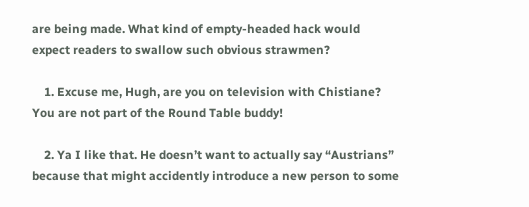are being made. What kind of empty-headed hack would expect readers to swallow such obvious strawmen?

    1. Excuse me, Hugh, are you on television with Chistiane? You are not part of the Round Table buddy!

    2. Ya I like that. He doesn’t want to actually say “Austrians” because that might accidently introduce a new person to some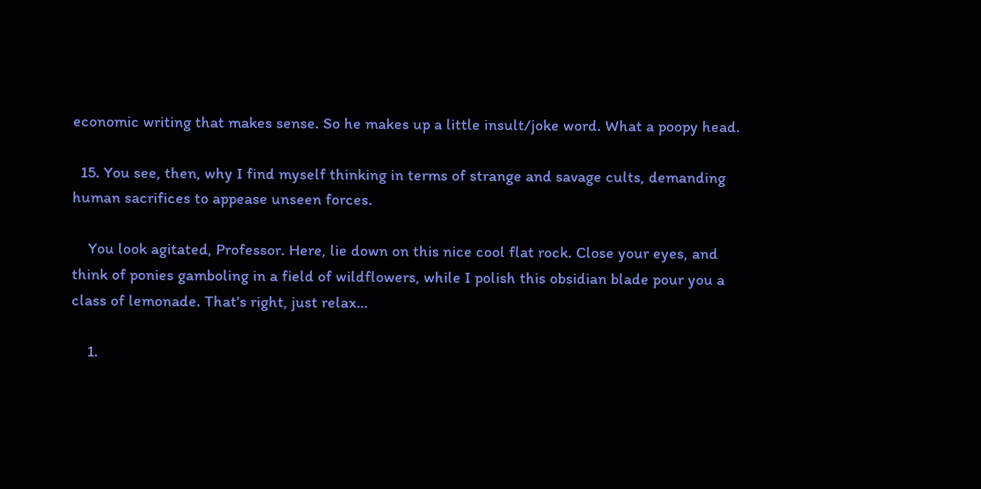economic writing that makes sense. So he makes up a little insult/joke word. What a poopy head.

  15. You see, then, why I find myself thinking in terms of strange and savage cults, demanding human sacrifices to appease unseen forces.

    You look agitated, Professor. Here, lie down on this nice cool flat rock. Close your eyes, and think of ponies gamboling in a field of wildflowers, while I polish this obsidian blade pour you a class of lemonade. That’s right, just relax…

    1.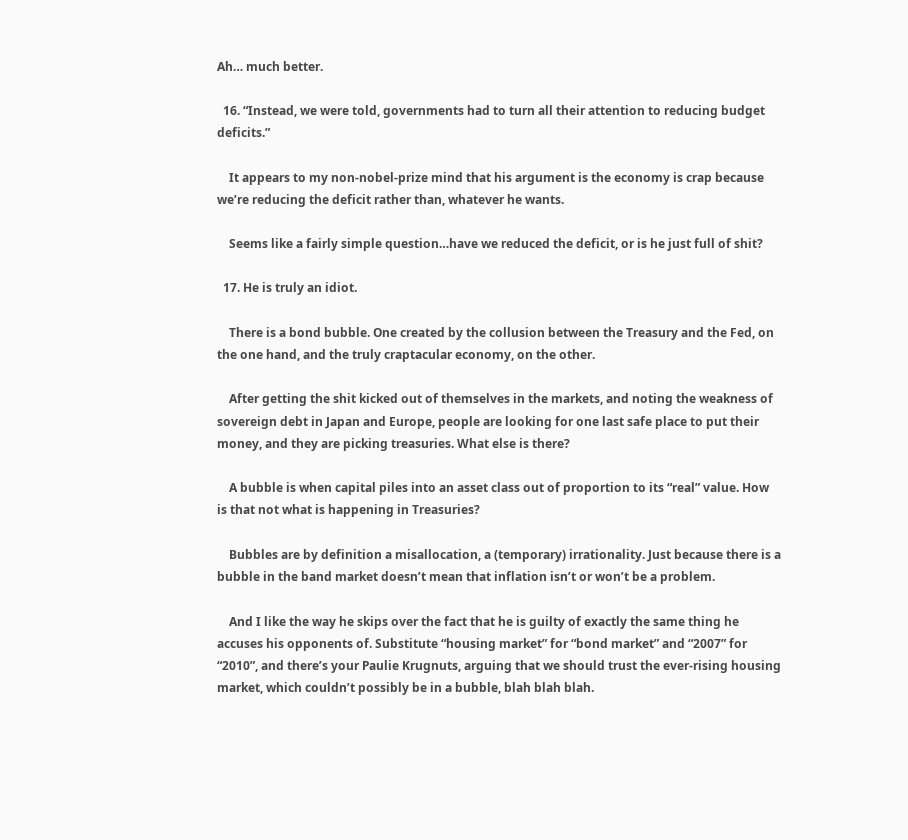Ah… much better.

  16. “Instead, we were told, governments had to turn all their attention to reducing budget deficits.”

    It appears to my non-nobel-prize mind that his argument is the economy is crap because we’re reducing the deficit rather than, whatever he wants.

    Seems like a fairly simple question…have we reduced the deficit, or is he just full of shit?

  17. He is truly an idiot.

    There is a bond bubble. One created by the collusion between the Treasury and the Fed, on the one hand, and the truly craptacular economy, on the other.

    After getting the shit kicked out of themselves in the markets, and noting the weakness of sovereign debt in Japan and Europe, people are looking for one last safe place to put their money, and they are picking treasuries. What else is there?

    A bubble is when capital piles into an asset class out of proportion to its “real” value. How is that not what is happening in Treasuries?

    Bubbles are by definition a misallocation, a (temporary) irrationality. Just because there is a bubble in the band market doesn’t mean that inflation isn’t or won’t be a problem.

    And I like the way he skips over the fact that he is guilty of exactly the same thing he accuses his opponents of. Substitute “housing market” for “bond market” and “2007” for “2010”, and there’s your Paulie Krugnuts, arguing that we should trust the ever-rising housing market, which couldn’t possibly be in a bubble, blah blah blah.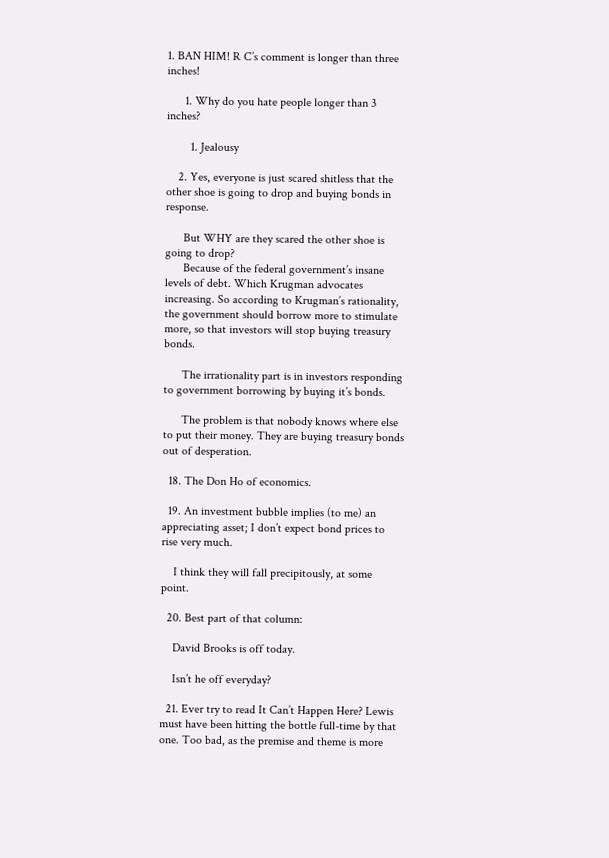1. BAN HIM! R C’s comment is longer than three inches!

      1. Why do you hate people longer than 3 inches?

        1. Jealousy

    2. Yes, everyone is just scared shitless that the other shoe is going to drop and buying bonds in response.

      But WHY are they scared the other shoe is going to drop?
      Because of the federal government’s insane levels of debt. Which Krugman advocates increasing. So according to Krugman’s rationality, the government should borrow more to stimulate more, so that investors will stop buying treasury bonds.

      The irrationality part is in investors responding to government borrowing by buying it’s bonds.

      The problem is that nobody knows where else to put their money. They are buying treasury bonds out of desperation.

  18. The Don Ho of economics.

  19. An investment bubble implies (to me) an appreciating asset; I don’t expect bond prices to rise very much.

    I think they will fall precipitously, at some point.

  20. Best part of that column:

    David Brooks is off today.

    Isn’t he off everyday?

  21. Ever try to read It Can’t Happen Here? Lewis must have been hitting the bottle full-time by that one. Too bad, as the premise and theme is more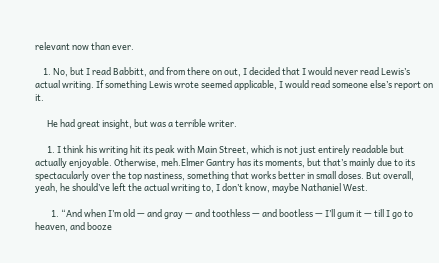relevant now than ever.

    1. No, but I read Babbitt, and from there on out, I decided that I would never read Lewis’s actual writing. If something Lewis wrote seemed applicable, I would read someone else’s report on it.

      He had great insight, but was a terrible writer.

      1. I think his writing hit its peak with Main Street, which is not just entirely readable but actually enjoyable. Otherwise, meh.Elmer Gantry has its moments, but that’s mainly due to its spectacularly over the top nastiness, something that works better in small doses. But overall, yeah, he should’ve left the actual writing to, I don’t know, maybe Nathaniel West.

        1. “And when I’m old — and gray — and toothless — and bootless — I’ll gum it — till I go to heaven, and booze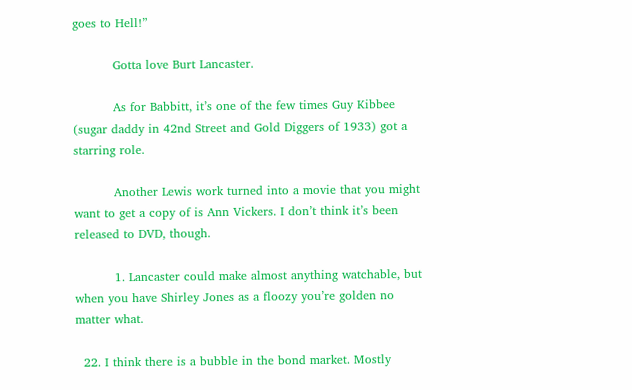goes to Hell!”

          Gotta love Burt Lancaster.

          As for Babbitt, it’s one of the few times Guy Kibbee (sugar daddy in 42nd Street and Gold Diggers of 1933) got a starring role.

          Another Lewis work turned into a movie that you might want to get a copy of is Ann Vickers. I don’t think it’s been released to DVD, though.

          1. Lancaster could make almost anything watchable, but when you have Shirley Jones as a floozy you’re golden no matter what.

  22. I think there is a bubble in the bond market. Mostly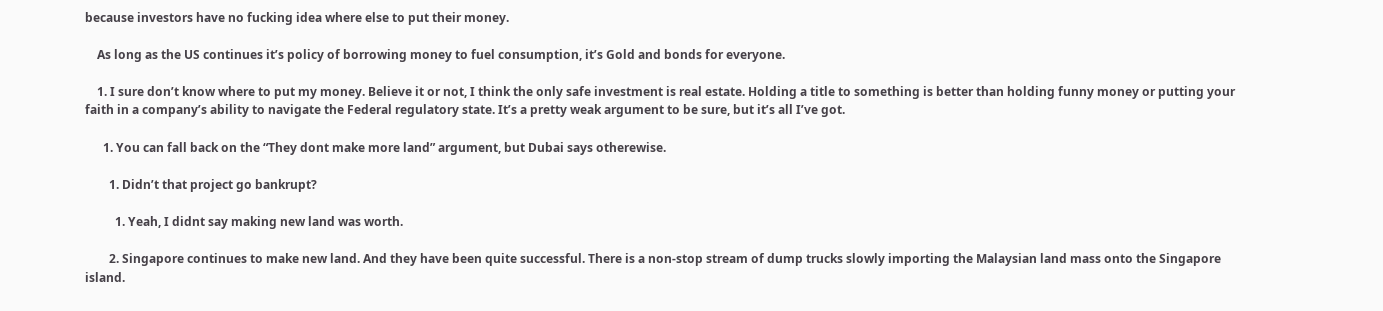because investors have no fucking idea where else to put their money.

    As long as the US continues it’s policy of borrowing money to fuel consumption, it’s Gold and bonds for everyone.

    1. I sure don’t know where to put my money. Believe it or not, I think the only safe investment is real estate. Holding a title to something is better than holding funny money or putting your faith in a company’s ability to navigate the Federal regulatory state. It’s a pretty weak argument to be sure, but it’s all I’ve got.

      1. You can fall back on the “They dont make more land” argument, but Dubai says otherewise.

        1. Didn’t that project go bankrupt?

          1. Yeah, I didnt say making new land was worth.

        2. Singapore continues to make new land. And they have been quite successful. There is a non-stop stream of dump trucks slowly importing the Malaysian land mass onto the Singapore island.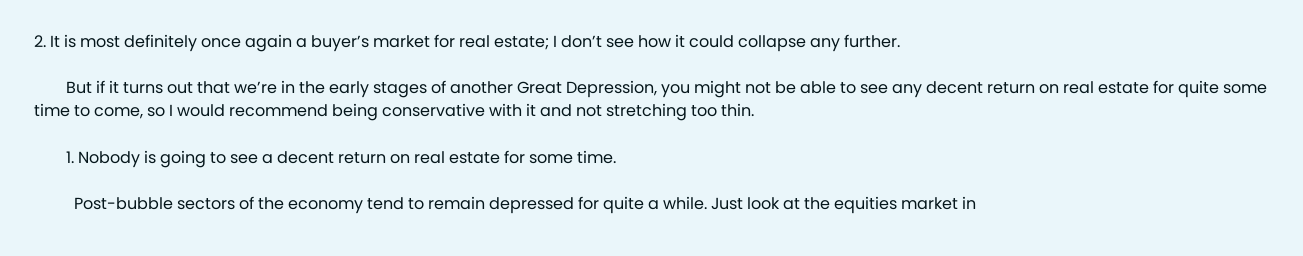2. It is most definitely once again a buyer’s market for real estate; I don’t see how it could collapse any further.

        But if it turns out that we’re in the early stages of another Great Depression, you might not be able to see any decent return on real estate for quite some time to come, so I would recommend being conservative with it and not stretching too thin.

        1. Nobody is going to see a decent return on real estate for some time.

          Post-bubble sectors of the economy tend to remain depressed for quite a while. Just look at the equities market in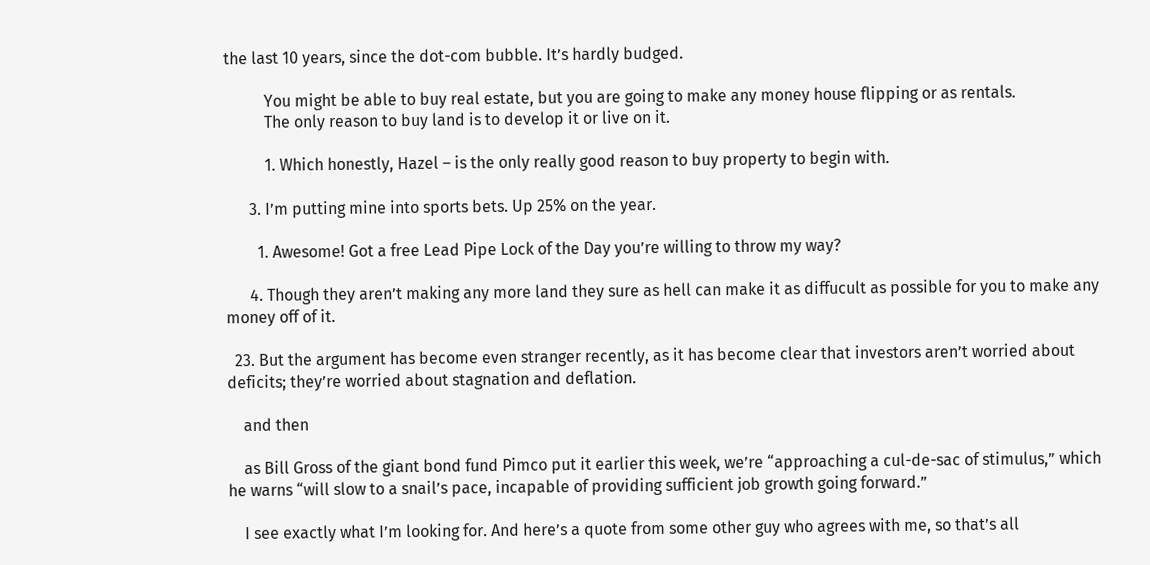the last 10 years, since the dot-com bubble. It’s hardly budged.

          You might be able to buy real estate, but you are going to make any money house flipping or as rentals.
          The only reason to buy land is to develop it or live on it.

          1. Which honestly, Hazel – is the only really good reason to buy property to begin with.

      3. I’m putting mine into sports bets. Up 25% on the year.

        1. Awesome! Got a free Lead Pipe Lock of the Day you’re willing to throw my way?

      4. Though they aren’t making any more land they sure as hell can make it as diffucult as possible for you to make any money off of it.

  23. But the argument has become even stranger recently, as it has become clear that investors aren’t worried about deficits; they’re worried about stagnation and deflation.

    and then

    as Bill Gross of the giant bond fund Pimco put it earlier this week, we’re “approaching a cul-de-sac of stimulus,” which he warns “will slow to a snail’s pace, incapable of providing sufficient job growth going forward.”

    I see exactly what I’m looking for. And here’s a quote from some other guy who agrees with me, so that’s all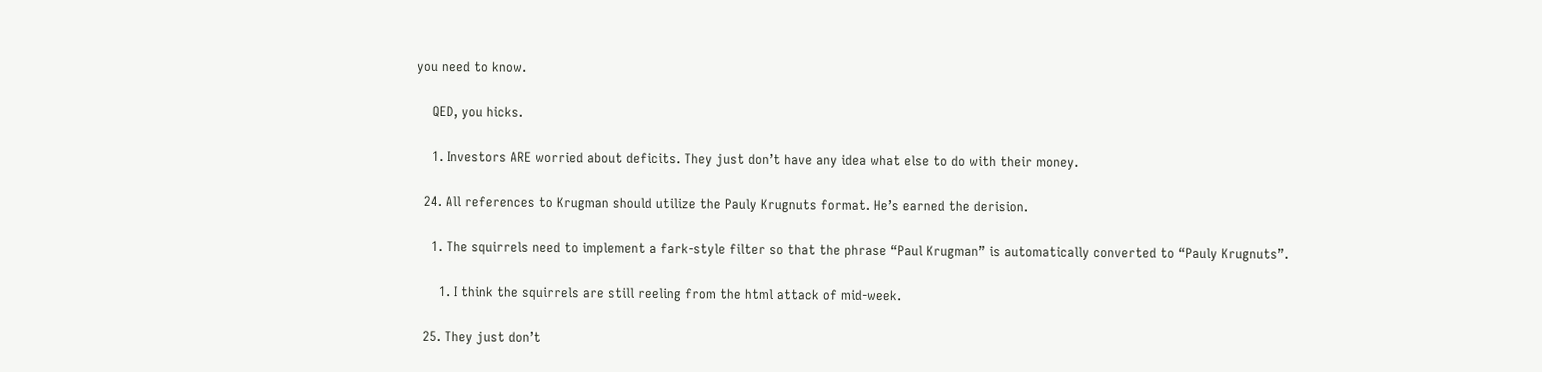you need to know.

    QED, you hicks.

    1. Investors ARE worried about deficits. They just don’t have any idea what else to do with their money.

  24. All references to Krugman should utilize the Pauly Krugnuts format. He’s earned the derision.

    1. The squirrels need to implement a fark-style filter so that the phrase “Paul Krugman” is automatically converted to “Pauly Krugnuts”.

      1. I think the squirrels are still reeling from the html attack of mid-week.

  25. They just don’t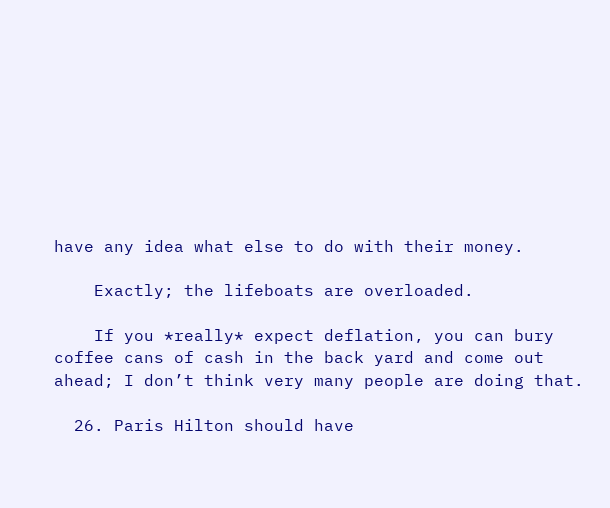have any idea what else to do with their money.

    Exactly; the lifeboats are overloaded.

    If you *really* expect deflation, you can bury coffee cans of cash in the back yard and come out ahead; I don’t think very many people are doing that.

  26. Paris Hilton should have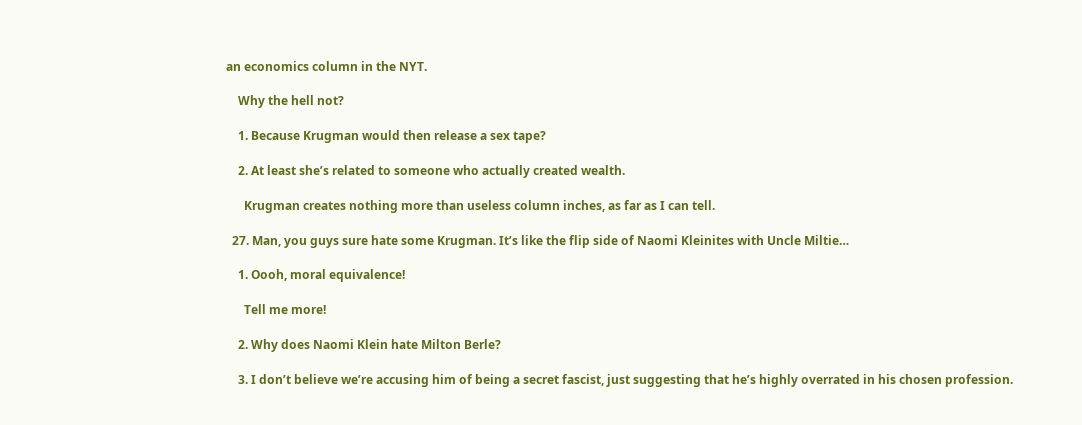an economics column in the NYT.

    Why the hell not?

    1. Because Krugman would then release a sex tape?

    2. At least she’s related to someone who actually created wealth.

      Krugman creates nothing more than useless column inches, as far as I can tell.

  27. Man, you guys sure hate some Krugman. It’s like the flip side of Naomi Kleinites with Uncle Miltie…

    1. Oooh, moral equivalence!

      Tell me more!

    2. Why does Naomi Klein hate Milton Berle?

    3. I don’t believe we’re accusing him of being a secret fascist, just suggesting that he’s highly overrated in his chosen profession.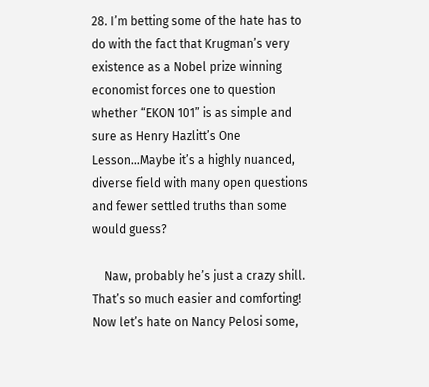28. I’m betting some of the hate has to do with the fact that Krugman’s very existence as a Nobel prize winning economist forces one to question whether “EKON 101” is as simple and sure as Henry Hazlitt’s One Lesson…Maybe it’s a highly nuanced, diverse field with many open questions and fewer settled truths than some would guess?

    Naw, probably he’s just a crazy shill. That’s so much easier and comforting! Now let’s hate on Nancy Pelosi some,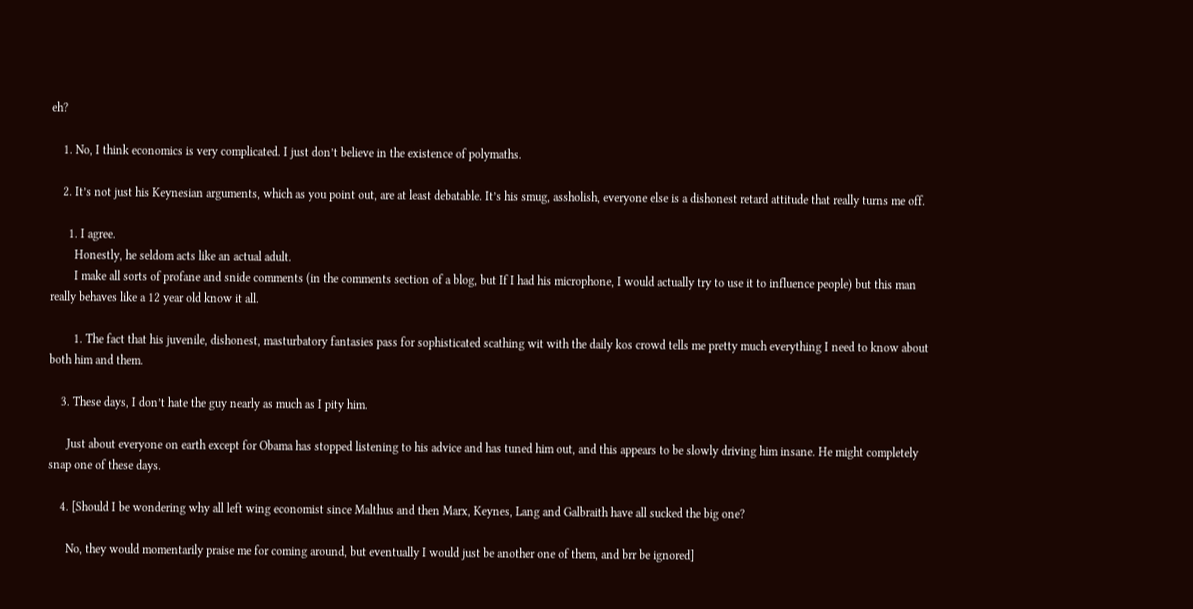eh?

    1. No, I think economics is very complicated. I just don’t believe in the existence of polymaths.

    2. It’s not just his Keynesian arguments, which as you point out, are at least debatable. It’s his smug, assholish, everyone else is a dishonest retard attitude that really turns me off.

      1. I agree.
        Honestly, he seldom acts like an actual adult.
        I make all sorts of profane and snide comments (in the comments section of a blog, but If I had his microphone, I would actually try to use it to influence people) but this man really behaves like a 12 year old know it all.

        1. The fact that his juvenile, dishonest, masturbatory fantasies pass for sophisticated scathing wit with the daily kos crowd tells me pretty much everything I need to know about both him and them.

    3. These days, I don’t hate the guy nearly as much as I pity him.

      Just about everyone on earth except for Obama has stopped listening to his advice and has tuned him out, and this appears to be slowly driving him insane. He might completely snap one of these days.

    4. [Should I be wondering why all left wing economist since Malthus and then Marx, Keynes, Lang and Galbraith have all sucked the big one?

      No, they would momentarily praise me for coming around, but eventually I would just be another one of them, and brr be ignored]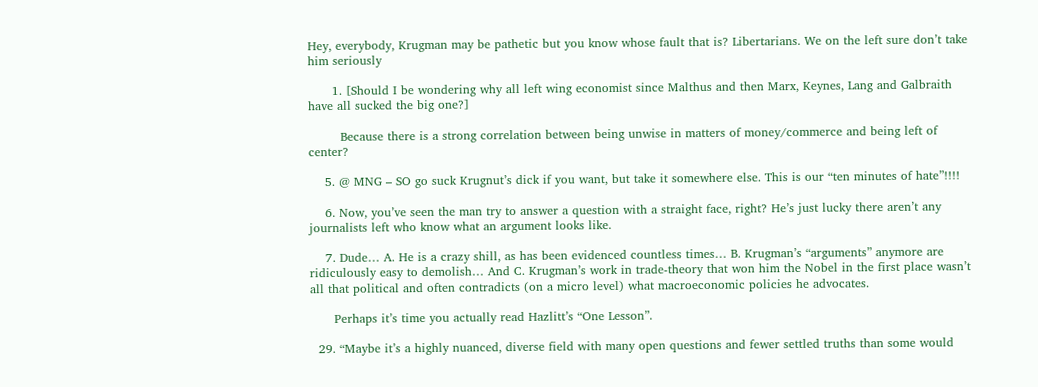Hey, everybody, Krugman may be pathetic but you know whose fault that is? Libertarians. We on the left sure don’t take him seriously

      1. [Should I be wondering why all left wing economist since Malthus and then Marx, Keynes, Lang and Galbraith have all sucked the big one?]

        Because there is a strong correlation between being unwise in matters of money/commerce and being left of center?

    5. @ MNG – SO go suck Krugnut’s dick if you want, but take it somewhere else. This is our “ten minutes of hate”!!!!

    6. Now, you’ve seen the man try to answer a question with a straight face, right? He’s just lucky there aren’t any journalists left who know what an argument looks like.

    7. Dude… A. He is a crazy shill, as has been evidenced countless times… B. Krugman’s “arguments” anymore are ridiculously easy to demolish… And C. Krugman’s work in trade-theory that won him the Nobel in the first place wasn’t all that political and often contradicts (on a micro level) what macroeconomic policies he advocates.

      Perhaps it’s time you actually read Hazlitt’s “One Lesson”.

  29. “Maybe it’s a highly nuanced, diverse field with many open questions and fewer settled truths than some would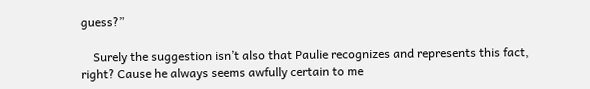guess?”

    Surely the suggestion isn’t also that Paulie recognizes and represents this fact, right? Cause he always seems awfully certain to me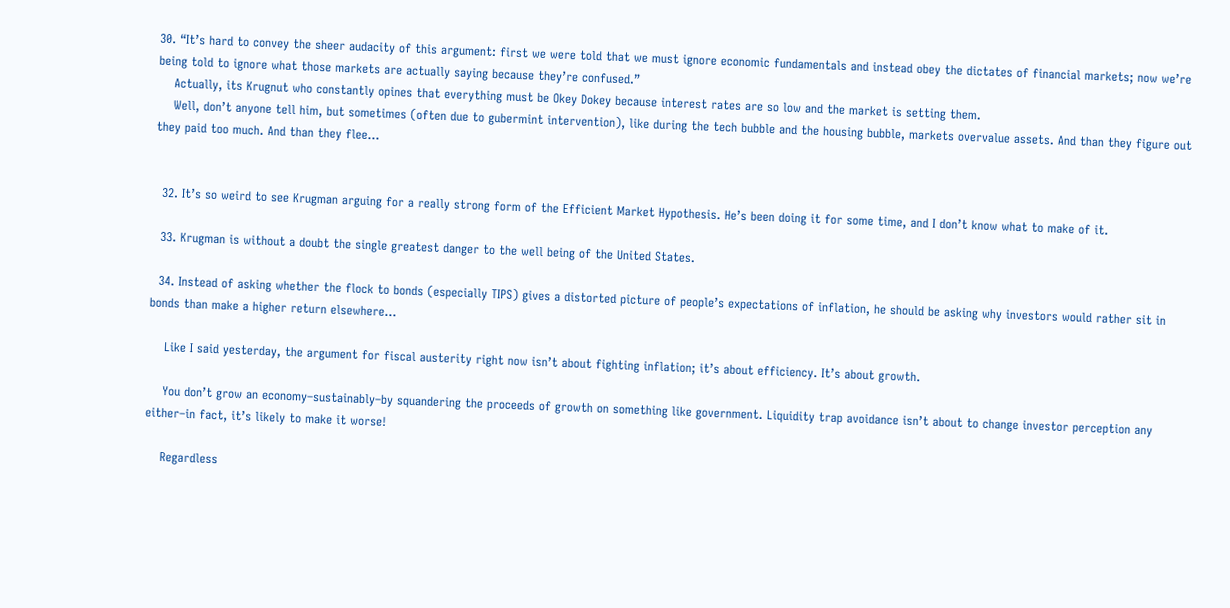30. “It’s hard to convey the sheer audacity of this argument: first we were told that we must ignore economic fundamentals and instead obey the dictates of financial markets; now we’re being told to ignore what those markets are actually saying because they’re confused.”
    Actually, its Krugnut who constantly opines that everything must be Okey Dokey because interest rates are so low and the market is setting them.
    Well, don’t anyone tell him, but sometimes (often due to gubermint intervention), like during the tech bubble and the housing bubble, markets overvalue assets. And than they figure out they paid too much. And than they flee…


  32. It’s so weird to see Krugman arguing for a really strong form of the Efficient Market Hypothesis. He’s been doing it for some time, and I don’t know what to make of it.

  33. Krugman is without a doubt the single greatest danger to the well being of the United States.

  34. Instead of asking whether the flock to bonds (especially TIPS) gives a distorted picture of people’s expectations of inflation, he should be asking why investors would rather sit in bonds than make a higher return elsewhere…

    Like I said yesterday, the argument for fiscal austerity right now isn’t about fighting inflation; it’s about efficiency. It’s about growth.

    You don’t grow an economy–sustainably–by squandering the proceeds of growth on something like government. Liquidity trap avoidance isn’t about to change investor perception any either–in fact, it’s likely to make it worse!

    Regardless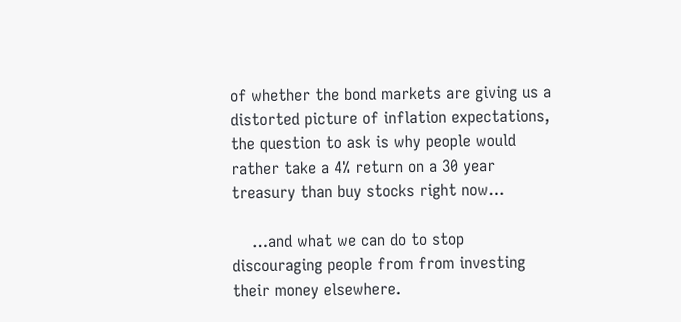of whether the bond markets are giving us a distorted picture of inflation expectations, the question to ask is why people would rather take a 4% return on a 30 year treasury than buy stocks right now…

    …and what we can do to stop discouraging people from from investing their money elsewhere.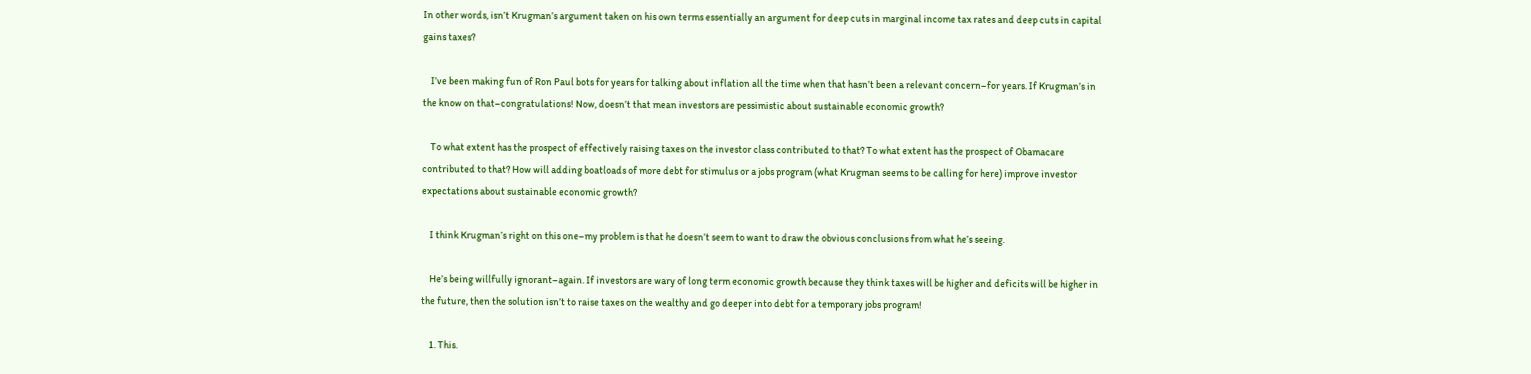In other words, isn’t Krugman’s argument taken on his own terms essentially an argument for deep cuts in marginal income tax rates and deep cuts in capital gains taxes?

    I’ve been making fun of Ron Paul bots for years for talking about inflation all the time when that hasn’t been a relevant concern–for years. If Krugman’s in the know on that–congratulations! Now, doesn’t that mean investors are pessimistic about sustainable economic growth?

    To what extent has the prospect of effectively raising taxes on the investor class contributed to that? To what extent has the prospect of Obamacare contributed to that? How will adding boatloads of more debt for stimulus or a jobs program (what Krugman seems to be calling for here) improve investor expectations about sustainable economic growth?

    I think Krugman’s right on this one–my problem is that he doesn’t seem to want to draw the obvious conclusions from what he’s seeing.

    He’s being willfully ignorant–again. If investors are wary of long term economic growth because they think taxes will be higher and deficits will be higher in the future, then the solution isn’t to raise taxes on the wealthy and go deeper into debt for a temporary jobs program!

    1. This.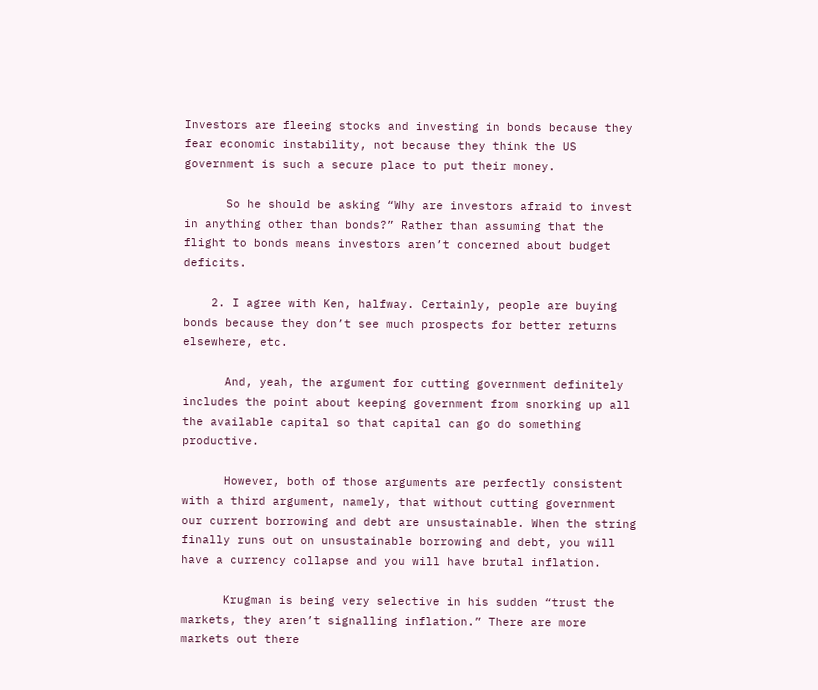Investors are fleeing stocks and investing in bonds because they fear economic instability, not because they think the US government is such a secure place to put their money.

      So he should be asking “Why are investors afraid to invest in anything other than bonds?” Rather than assuming that the flight to bonds means investors aren’t concerned about budget deficits.

    2. I agree with Ken, halfway. Certainly, people are buying bonds because they don’t see much prospects for better returns elsewhere, etc.

      And, yeah, the argument for cutting government definitely includes the point about keeping government from snorking up all the available capital so that capital can go do something productive.

      However, both of those arguments are perfectly consistent with a third argument, namely, that without cutting government our current borrowing and debt are unsustainable. When the string finally runs out on unsustainable borrowing and debt, you will have a currency collapse and you will have brutal inflation.

      Krugman is being very selective in his sudden “trust the markets, they aren’t signalling inflation.” There are more markets out there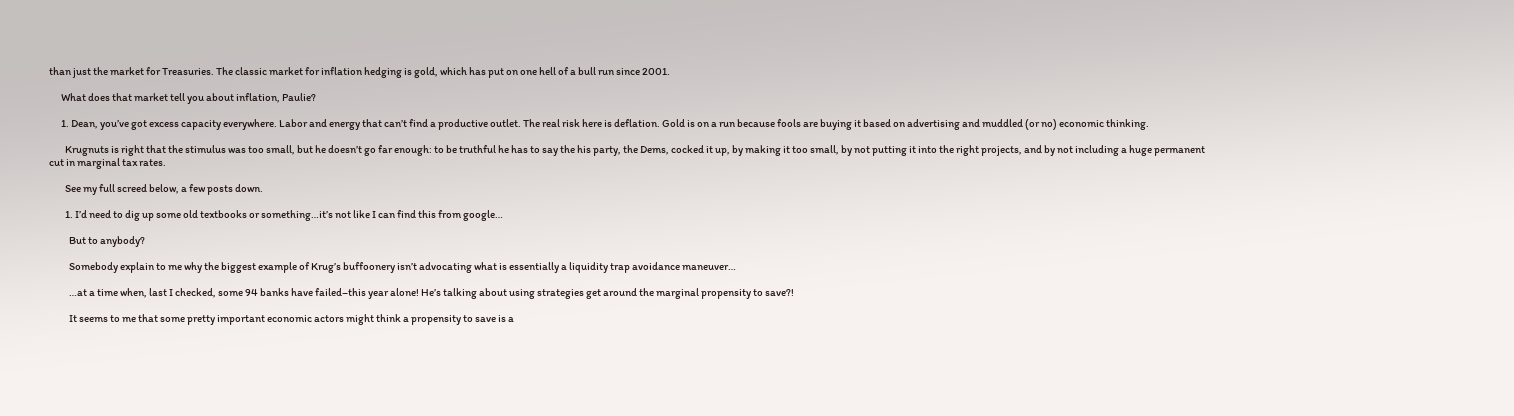than just the market for Treasuries. The classic market for inflation hedging is gold, which has put on one hell of a bull run since 2001.

      What does that market tell you about inflation, Paulie?

      1. Dean, you’ve got excess capacity everywhere. Labor and energy that can’t find a productive outlet. The real risk here is deflation. Gold is on a run because fools are buying it based on advertising and muddled (or no) economic thinking.

        Krugnuts is right that the stimulus was too small, but he doesn’t go far enough: to be truthful he has to say the his party, the Dems, cocked it up, by making it too small, by not putting it into the right projects, and by not including a huge permanent cut in marginal tax rates.

        See my full screed below, a few posts down.

        1. I’d need to dig up some old textbooks or something…it’s not like I can find this from google…

          But to anybody?

          Somebody explain to me why the biggest example of Krug’s buffoonery isn’t advocating what is essentially a liquidity trap avoidance maneuver…

          …at a time when, last I checked, some 94 banks have failed–this year alone! He’s talking about using strategies get around the marginal propensity to save?!

          It seems to me that some pretty important economic actors might think a propensity to save is a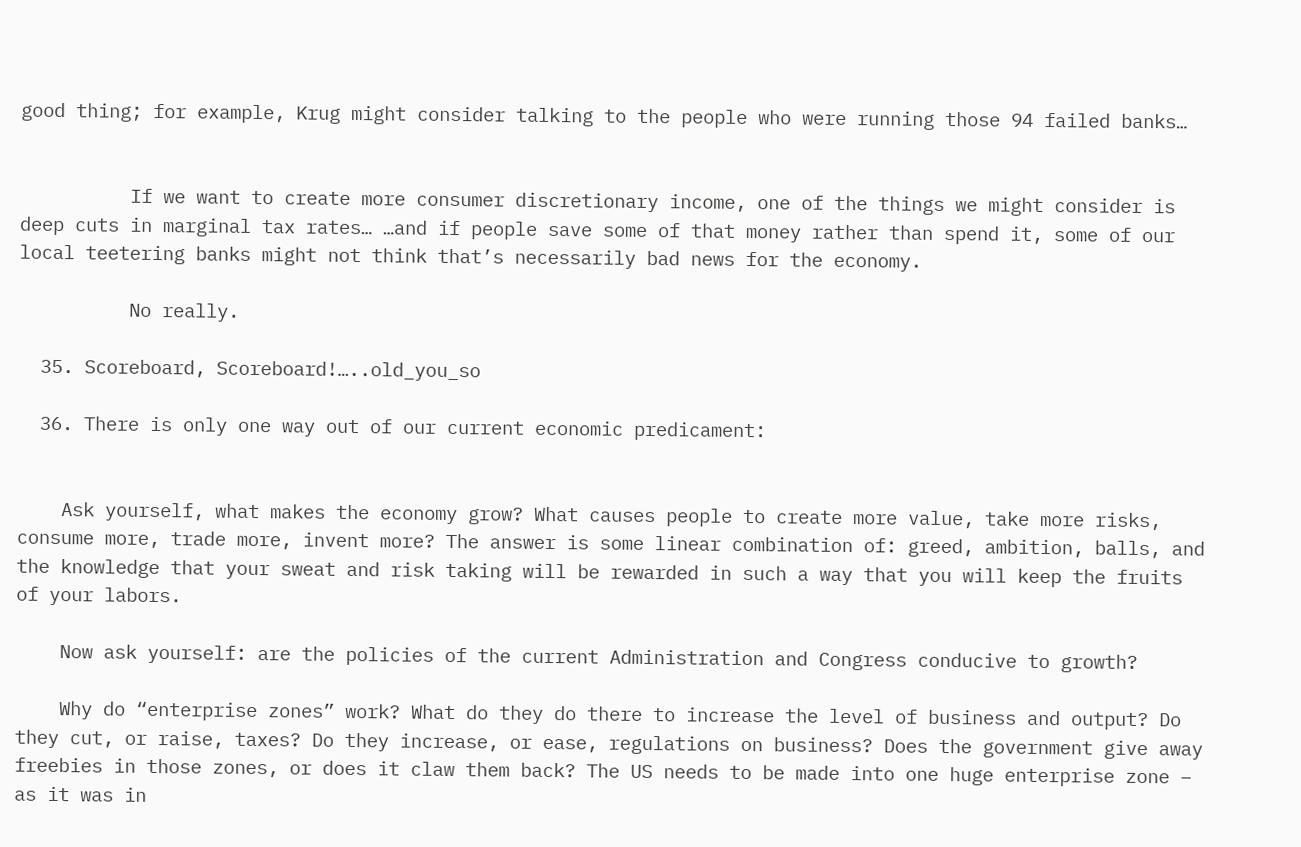good thing; for example, Krug might consider talking to the people who were running those 94 failed banks…


          If we want to create more consumer discretionary income, one of the things we might consider is deep cuts in marginal tax rates… …and if people save some of that money rather than spend it, some of our local teetering banks might not think that’s necessarily bad news for the economy.

          No really.

  35. Scoreboard, Scoreboard!…..old_you_so

  36. There is only one way out of our current economic predicament:


    Ask yourself, what makes the economy grow? What causes people to create more value, take more risks, consume more, trade more, invent more? The answer is some linear combination of: greed, ambition, balls, and the knowledge that your sweat and risk taking will be rewarded in such a way that you will keep the fruits of your labors.

    Now ask yourself: are the policies of the current Administration and Congress conducive to growth?

    Why do “enterprise zones” work? What do they do there to increase the level of business and output? Do they cut, or raise, taxes? Do they increase, or ease, regulations on business? Does the government give away freebies in those zones, or does it claw them back? The US needs to be made into one huge enterprise zone – as it was in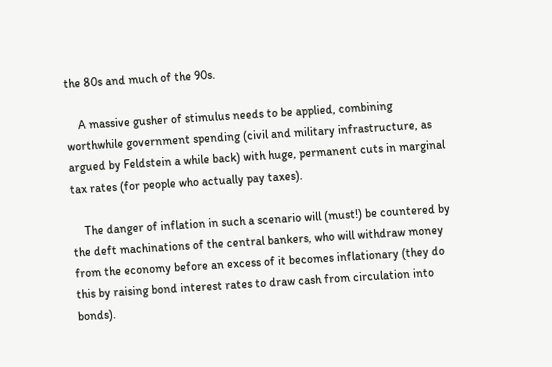the 80s and much of the 90s.

    A massive gusher of stimulus needs to be applied, combining worthwhile government spending (civil and military infrastructure, as argued by Feldstein a while back) with huge, permanent cuts in marginal tax rates (for people who actually pay taxes).

    The danger of inflation in such a scenario will (must!) be countered by the deft machinations of the central bankers, who will withdraw money from the economy before an excess of it becomes inflationary (they do this by raising bond interest rates to draw cash from circulation into bonds).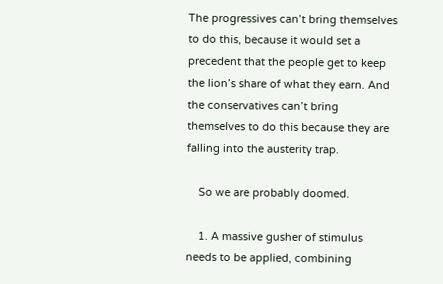The progressives can’t bring themselves to do this, because it would set a precedent that the people get to keep the lion’s share of what they earn. And the conservatives can’t bring themselves to do this because they are falling into the austerity trap.

    So we are probably doomed.

    1. A massive gusher of stimulus needs to be applied, combining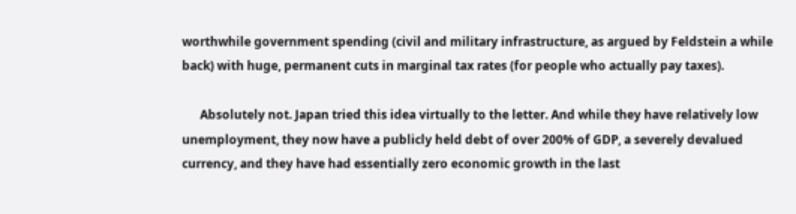worthwhile government spending (civil and military infrastructure, as argued by Feldstein a while back) with huge, permanent cuts in marginal tax rates (for people who actually pay taxes).

      Absolutely not. Japan tried this idea virtually to the letter. And while they have relatively low unemployment, they now have a publicly held debt of over 200% of GDP, a severely devalued currency, and they have had essentially zero economic growth in the last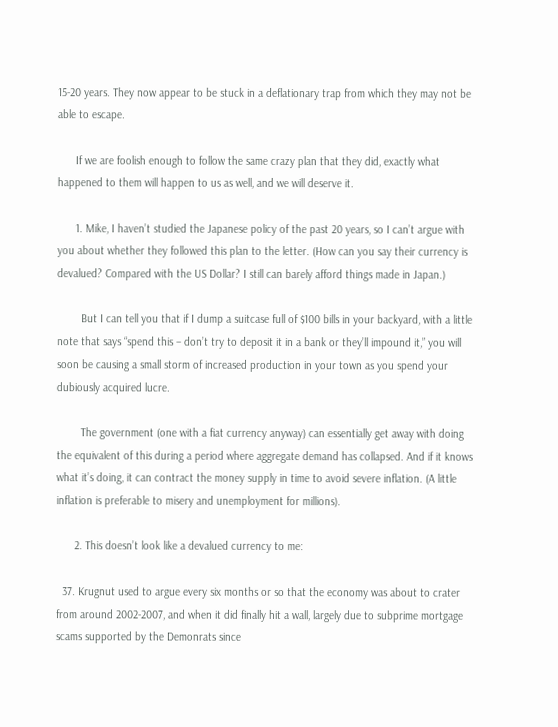15-20 years. They now appear to be stuck in a deflationary trap from which they may not be able to escape.

      If we are foolish enough to follow the same crazy plan that they did, exactly what happened to them will happen to us as well, and we will deserve it.

      1. Mike, I haven’t studied the Japanese policy of the past 20 years, so I can’t argue with you about whether they followed this plan to the letter. (How can you say their currency is devalued? Compared with the US Dollar? I still can barely afford things made in Japan.)

        But I can tell you that if I dump a suitcase full of $100 bills in your backyard, with a little note that says “spend this – don’t try to deposit it in a bank or they’ll impound it,” you will soon be causing a small storm of increased production in your town as you spend your dubiously acquired lucre.

        The government (one with a fiat currency anyway) can essentially get away with doing the equivalent of this during a period where aggregate demand has collapsed. And if it knows what it’s doing, it can contract the money supply in time to avoid severe inflation. (A little inflation is preferable to misery and unemployment for millions).

      2. This doesn’t look like a devalued currency to me:

  37. Krugnut used to argue every six months or so that the economy was about to crater from around 2002-2007, and when it did finally hit a wall, largely due to subprime mortgage scams supported by the Demonrats since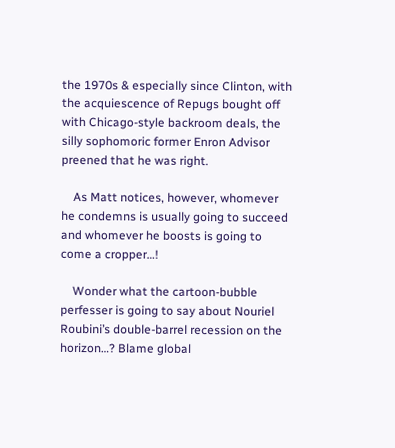the 1970s & especially since Clinton, with the acquiescence of Repugs bought off with Chicago-style backroom deals, the silly sophomoric former Enron Advisor preened that he was right.

    As Matt notices, however, whomever he condemns is usually going to succeed and whomever he boosts is going to come a cropper…!

    Wonder what the cartoon-bubble perfesser is going to say about Nouriel Roubini’s double-barrel recession on the horizon…? Blame global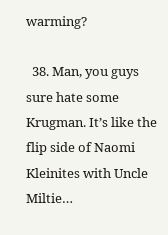warming?

  38. Man, you guys sure hate some Krugman. It’s like the flip side of Naomi Kleinites with Uncle Miltie…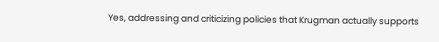Yes, addressing and criticizing policies that Krugman actually supports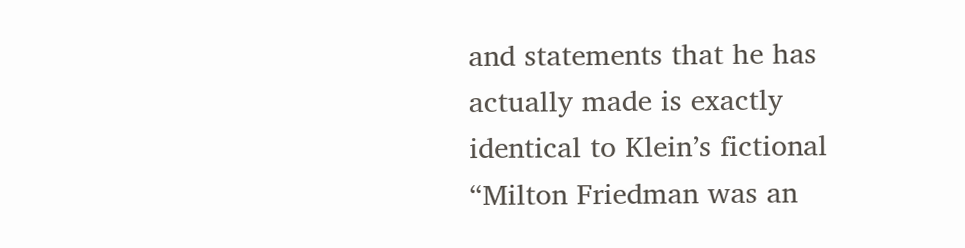and statements that he has actually made is exactly identical to Klein’s fictional “Milton Friedman was an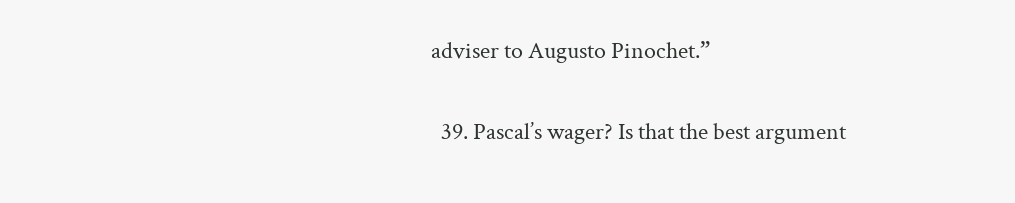adviser to Augusto Pinochet.”

  39. Pascal’s wager? Is that the best argument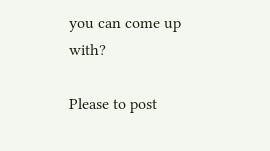you can come up with?

Please to post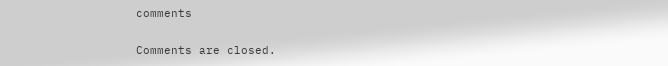comments

Comments are closed.